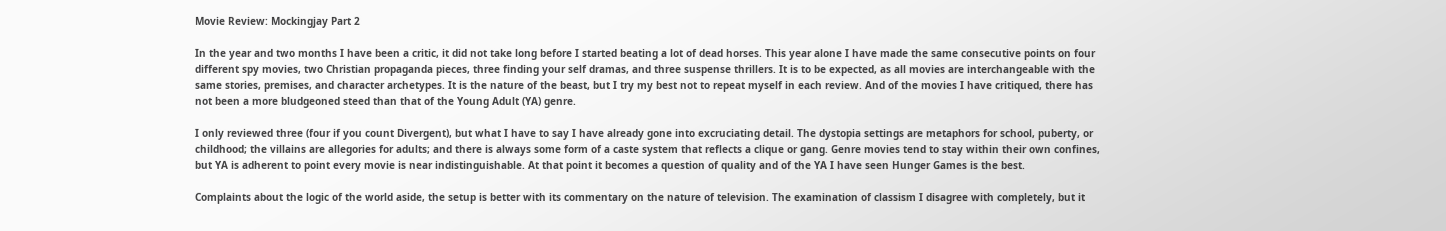Movie Review: Mockingjay Part 2

In the year and two months I have been a critic, it did not take long before I started beating a lot of dead horses. This year alone I have made the same consecutive points on four different spy movies, two Christian propaganda pieces, three finding your self dramas, and three suspense thrillers. It is to be expected, as all movies are interchangeable with the same stories, premises, and character archetypes. It is the nature of the beast, but I try my best not to repeat myself in each review. And of the movies I have critiqued, there has not been a more bludgeoned steed than that of the Young Adult (YA) genre.

I only reviewed three (four if you count Divergent), but what I have to say I have already gone into excruciating detail. The dystopia settings are metaphors for school, puberty, or childhood; the villains are allegories for adults; and there is always some form of a caste system that reflects a clique or gang. Genre movies tend to stay within their own confines, but YA is adherent to point every movie is near indistinguishable. At that point it becomes a question of quality and of the YA I have seen Hunger Games is the best.

Complaints about the logic of the world aside, the setup is better with its commentary on the nature of television. The examination of classism I disagree with completely, but it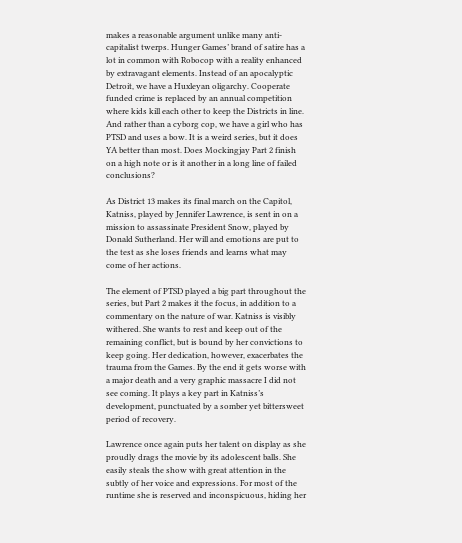makes a reasonable argument unlike many anti-capitalist twerps. Hunger Games’ brand of satire has a lot in common with Robocop with a reality enhanced by extravagant elements. Instead of an apocalyptic Detroit, we have a Huxleyan oligarchy. Cooperate funded crime is replaced by an annual competition where kids kill each other to keep the Districts in line. And rather than a cyborg cop, we have a girl who has PTSD and uses a bow. It is a weird series, but it does YA better than most. Does Mockingjay Part 2 finish on a high note or is it another in a long line of failed conclusions?

As District 13 makes its final march on the Capitol, Katniss, played by Jennifer Lawrence, is sent in on a mission to assassinate President Snow, played by Donald Sutherland. Her will and emotions are put to the test as she loses friends and learns what may come of her actions.

The element of PTSD played a big part throughout the series, but Part 2 makes it the focus, in addition to a commentary on the nature of war. Katniss is visibly withered. She wants to rest and keep out of the remaining conflict, but is bound by her convictions to keep going. Her dedication, however, exacerbates the trauma from the Games. By the end it gets worse with a major death and a very graphic massacre I did not see coming. It plays a key part in Katniss’s development, punctuated by a somber yet bittersweet period of recovery.

Lawrence once again puts her talent on display as she proudly drags the movie by its adolescent balls. She easily steals the show with great attention in the subtly of her voice and expressions. For most of the runtime she is reserved and inconspicuous, hiding her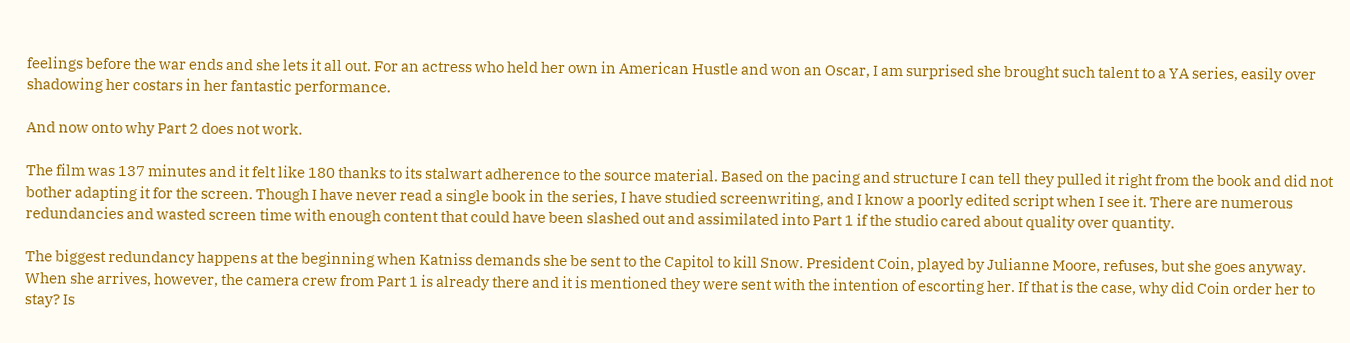feelings before the war ends and she lets it all out. For an actress who held her own in American Hustle and won an Oscar, I am surprised she brought such talent to a YA series, easily over shadowing her costars in her fantastic performance.

And now onto why Part 2 does not work.

The film was 137 minutes and it felt like 180 thanks to its stalwart adherence to the source material. Based on the pacing and structure I can tell they pulled it right from the book and did not bother adapting it for the screen. Though I have never read a single book in the series, I have studied screenwriting, and I know a poorly edited script when I see it. There are numerous redundancies and wasted screen time with enough content that could have been slashed out and assimilated into Part 1 if the studio cared about quality over quantity.

The biggest redundancy happens at the beginning when Katniss demands she be sent to the Capitol to kill Snow. President Coin, played by Julianne Moore, refuses, but she goes anyway. When she arrives, however, the camera crew from Part 1 is already there and it is mentioned they were sent with the intention of escorting her. If that is the case, why did Coin order her to stay? Is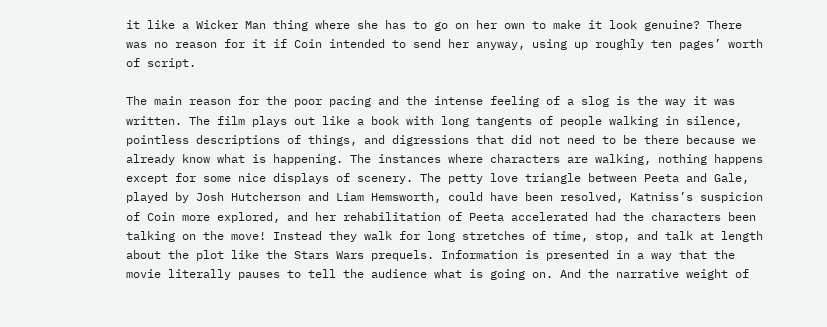it like a Wicker Man thing where she has to go on her own to make it look genuine? There was no reason for it if Coin intended to send her anyway, using up roughly ten pages’ worth of script.

The main reason for the poor pacing and the intense feeling of a slog is the way it was written. The film plays out like a book with long tangents of people walking in silence, pointless descriptions of things, and digressions that did not need to be there because we already know what is happening. The instances where characters are walking, nothing happens except for some nice displays of scenery. The petty love triangle between Peeta and Gale, played by Josh Hutcherson and Liam Hemsworth, could have been resolved, Katniss’s suspicion of Coin more explored, and her rehabilitation of Peeta accelerated had the characters been talking on the move! Instead they walk for long stretches of time, stop, and talk at length about the plot like the Stars Wars prequels. Information is presented in a way that the movie literally pauses to tell the audience what is going on. And the narrative weight of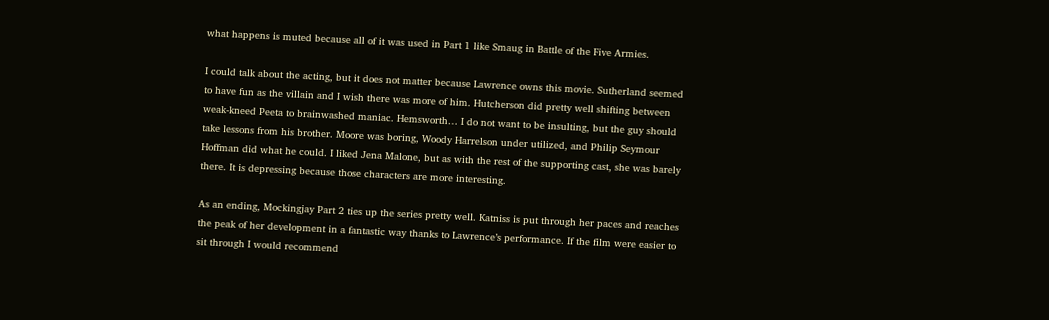what happens is muted because all of it was used in Part 1 like Smaug in Battle of the Five Armies.

I could talk about the acting, but it does not matter because Lawrence owns this movie. Sutherland seemed to have fun as the villain and I wish there was more of him. Hutcherson did pretty well shifting between weak-kneed Peeta to brainwashed maniac. Hemsworth… I do not want to be insulting, but the guy should take lessons from his brother. Moore was boring, Woody Harrelson under utilized, and Philip Seymour Hoffman did what he could. I liked Jena Malone, but as with the rest of the supporting cast, she was barely there. It is depressing because those characters are more interesting.

As an ending, Mockingjay Part 2 ties up the series pretty well. Katniss is put through her paces and reaches the peak of her development in a fantastic way thanks to Lawrence’s performance. If the film were easier to sit through I would recommend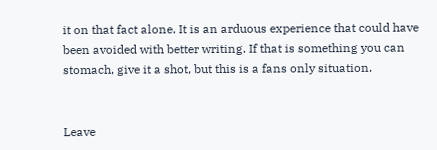it on that fact alone. It is an arduous experience that could have been avoided with better writing. If that is something you can stomach, give it a shot, but this is a fans only situation.


Leave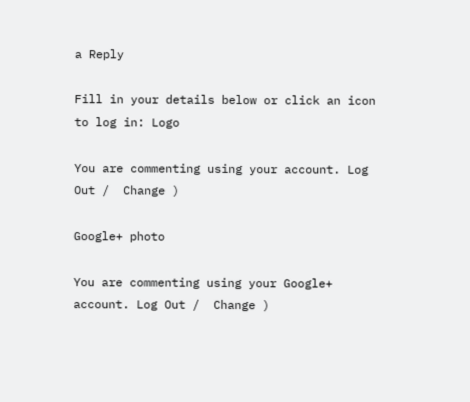a Reply

Fill in your details below or click an icon to log in: Logo

You are commenting using your account. Log Out /  Change )

Google+ photo

You are commenting using your Google+ account. Log Out /  Change )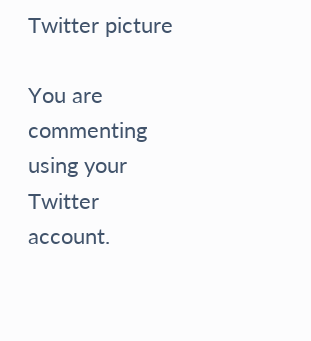Twitter picture

You are commenting using your Twitter account.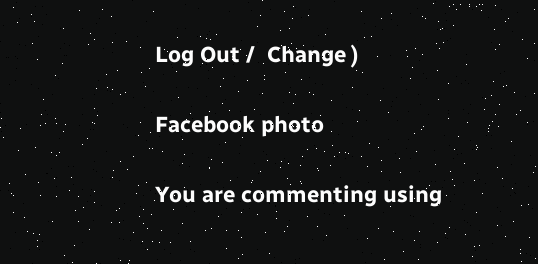Log Out /  Change )

Facebook photo

You are commenting using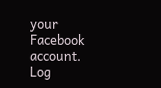your Facebook account. Log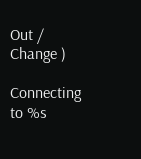Out /  Change )

Connecting to %s